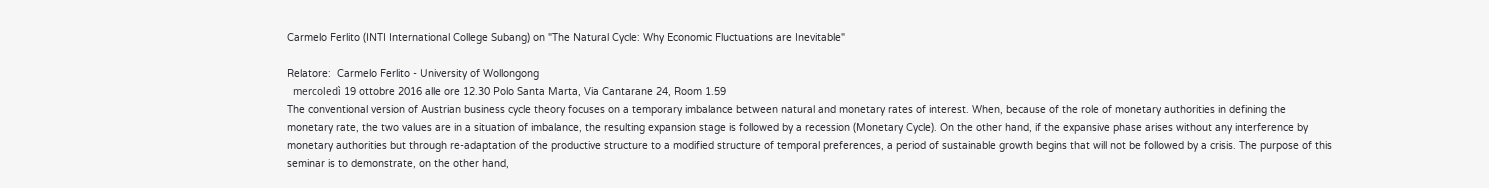Carmelo Ferlito (INTI International College Subang) on "The Natural Cycle: Why Economic Fluctuations are Inevitable"

Relatore:  Carmelo Ferlito - University of Wollongong
  mercoledì 19 ottobre 2016 alle ore 12.30 Polo Santa Marta, Via Cantarane 24, Room 1.59
The conventional version of Austrian business cycle theory focuses on a temporary imbalance between natural and monetary rates of interest. When, because of the role of monetary authorities in defining the monetary rate, the two values are in a situation of imbalance, the resulting expansion stage is followed by a recession (Monetary Cycle). On the other hand, if the expansive phase arises without any interference by monetary authorities but through re-adaptation of the productive structure to a modified structure of temporal preferences, a period of sustainable growth begins that will not be followed by a crisis. The purpose of this seminar is to demonstrate, on the other hand,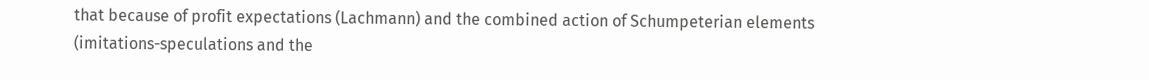that because of profit expectations (Lachmann) and the combined action of Schumpeterian elements (imitations-speculations and the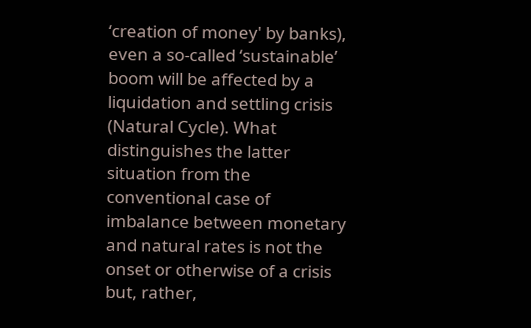‘creation of money' by banks), even a so-called ‘sustainable’ boom will be affected by a liquidation and settling crisis (Natural Cycle). What distinguishes the latter situation from the conventional case of imbalance between monetary and natural rates is not the onset or otherwise of a crisis but, rather,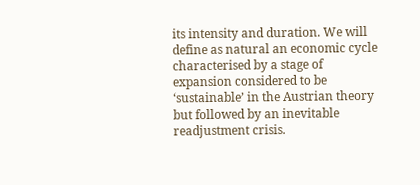its intensity and duration. We will define as natural an economic cycle characterised by a stage of expansion considered to be ‘sustainable’ in the Austrian theory but followed by an inevitable readjustment crisis.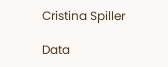Cristina Spiller

Data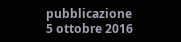pubblicazione
5 ottobre 2016